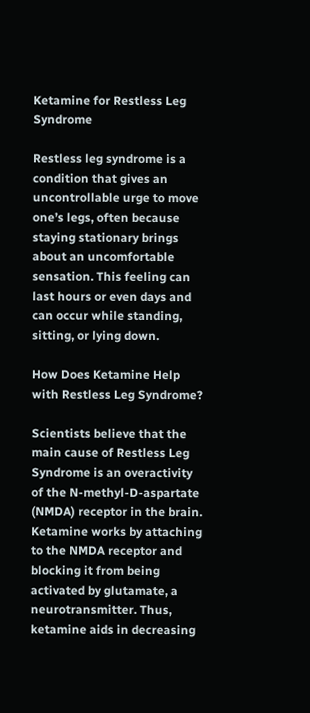Ketamine for Restless Leg Syndrome

Restless leg syndrome is a condition that gives an uncontrollable urge to move one’s legs, often because staying stationary brings about an uncomfortable sensation. This feeling can last hours or even days and can occur while standing, sitting, or lying down.

How Does Ketamine Help with Restless Leg Syndrome?

Scientists believe that the main cause of Restless Leg Syndrome is an overactivity of the N-methyl-D-aspartate (NMDA) receptor in the brain. Ketamine works by attaching to the NMDA receptor and blocking it from being activated by glutamate, a neurotransmitter. Thus, ketamine aids in decreasing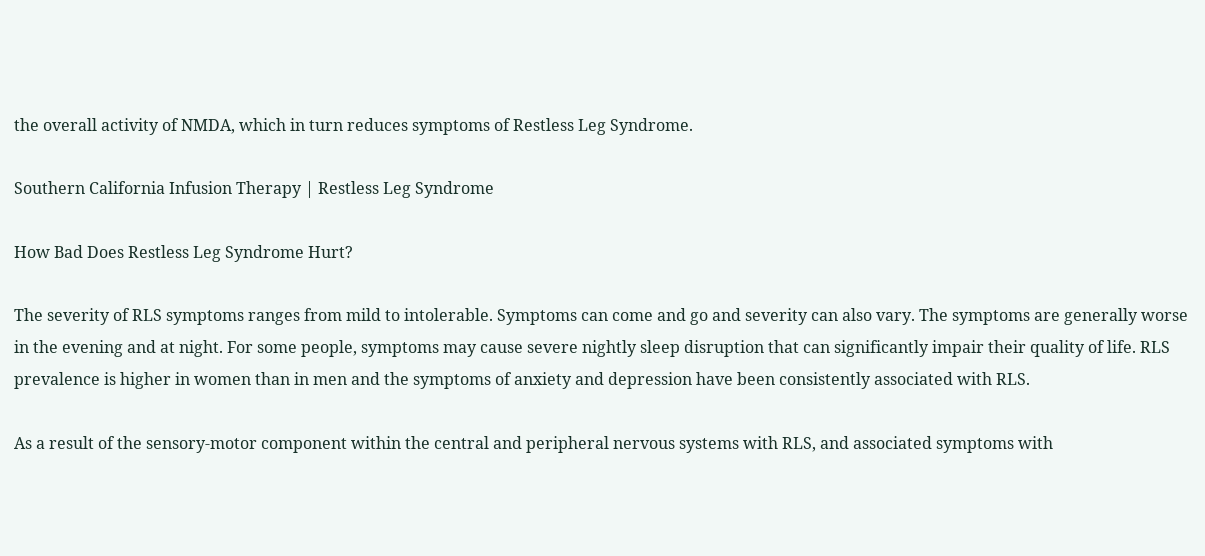the overall activity of NMDA, which in turn reduces symptoms of Restless Leg Syndrome.

Southern California Infusion Therapy | Restless Leg Syndrome

How Bad Does Restless Leg Syndrome Hurt?

The severity of RLS symptoms ranges from mild to intolerable. Symptoms can come and go and severity can also vary. The symptoms are generally worse in the evening and at night. For some people, symptoms may cause severe nightly sleep disruption that can significantly impair their quality of life. RLS prevalence is higher in women than in men and the symptoms of anxiety and depression have been consistently associated with RLS.

As a result of the sensory-motor component within the central and peripheral nervous systems with RLS, and associated symptoms with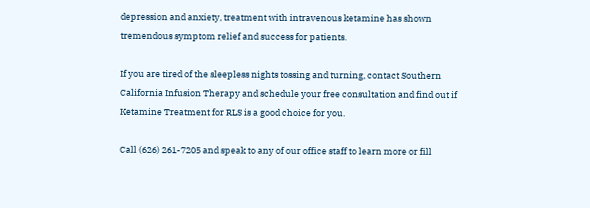depression and anxiety, treatment with intravenous ketamine has shown tremendous symptom relief and success for patients.

If you are tired of the sleepless nights tossing and turning, contact Southern California Infusion Therapy and schedule your free consultation and find out if Ketamine Treatment for RLS is a good choice for you.

Call (626) 261-7205 and speak to any of our office staff to learn more or fill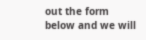out the form below and we will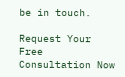be in touch.

Request Your Free Consultation Now